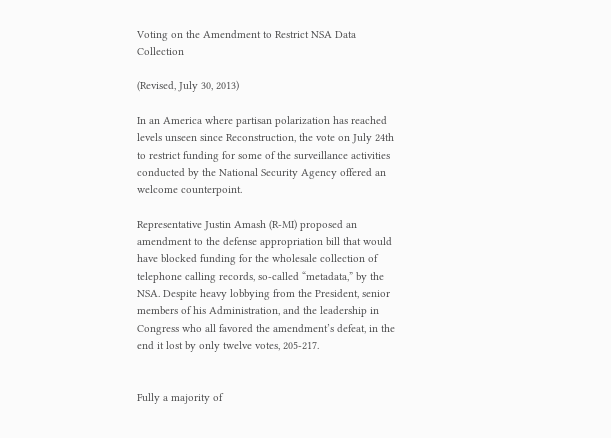Voting on the Amendment to Restrict NSA Data Collection

(Revised, July 30, 2013)

In an America where partisan polarization has reached levels unseen since Reconstruction, the vote on July 24th to restrict funding for some of the surveillance activities conducted by the National Security Agency offered an welcome counterpoint.

Representative Justin Amash (R-MI) proposed an amendment to the defense appropriation bill that would have blocked funding for the wholesale collection of telephone calling records, so-called “metadata,” by the NSA. Despite heavy lobbying from the President, senior members of his Administration, and the leadership in Congress who all favored the amendment’s defeat, in the end it lost by only twelve votes, 205-217.


Fully a majority of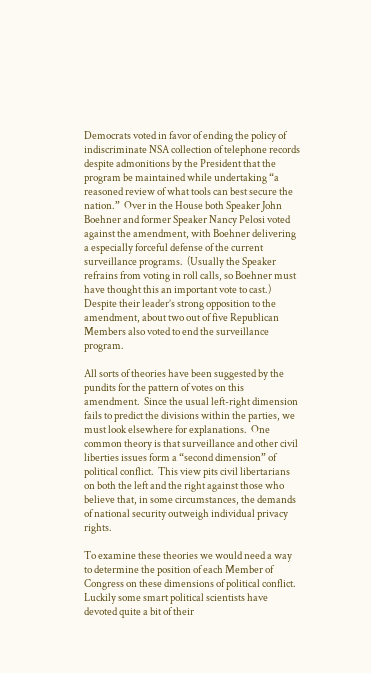Democrats voted in favor of ending the policy of indiscriminate NSA collection of telephone records despite admonitions by the President that the program be maintained while undertaking “a reasoned review of what tools can best secure the nation.”  Over in the House both Speaker John Boehner and former Speaker Nancy Pelosi voted against the amendment, with Boehner delivering a especially forceful defense of the current surveillance programs.  (Usually the Speaker refrains from voting in roll calls, so Boehner must have thought this an important vote to cast.)  Despite their leader’s strong opposition to the amendment, about two out of five Republican Members also voted to end the surveillance program.

All sorts of theories have been suggested by the pundits for the pattern of votes on this amendment.  Since the usual left-right dimension fails to predict the divisions within the parties, we must look elsewhere for explanations.  One common theory is that surveillance and other civil liberties issues form a “second dimension” of political conflict.  This view pits civil libertarians on both the left and the right against those who believe that, in some circumstances, the demands of national security outweigh individual privacy rights.

To examine these theories we would need a way to determine the position of each Member of Congress on these dimensions of political conflict.  Luckily some smart political scientists have devoted quite a bit of their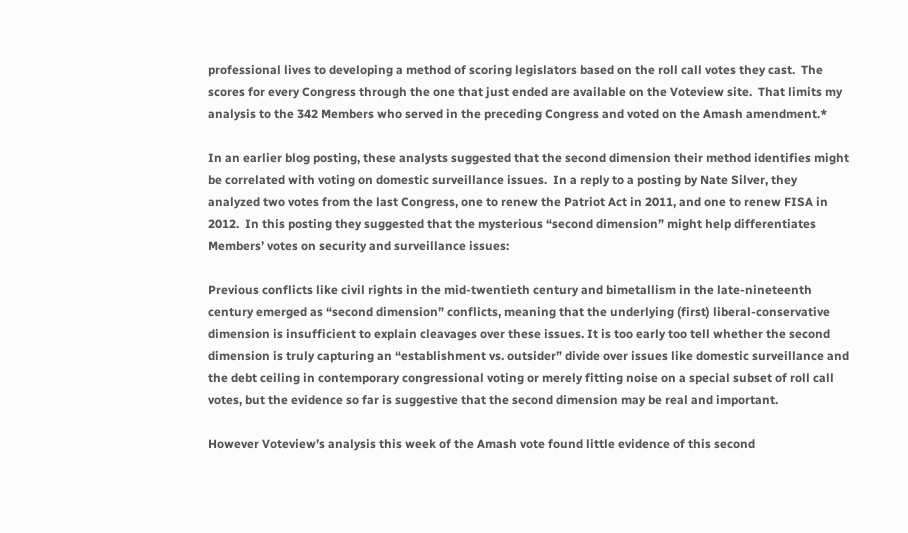professional lives to developing a method of scoring legislators based on the roll call votes they cast.  The scores for every Congress through the one that just ended are available on the Voteview site.  That limits my analysis to the 342 Members who served in the preceding Congress and voted on the Amash amendment.*

In an earlier blog posting, these analysts suggested that the second dimension their method identifies might be correlated with voting on domestic surveillance issues.  In a reply to a posting by Nate Silver, they analyzed two votes from the last Congress, one to renew the Patriot Act in 2011, and one to renew FISA in 2012.  In this posting they suggested that the mysterious “second dimension” might help differentiates Members’ votes on security and surveillance issues:

Previous conflicts like civil rights in the mid-twentieth century and bimetallism in the late-nineteenth century emerged as “second dimension” conflicts, meaning that the underlying (first) liberal-conservative dimension is insufficient to explain cleavages over these issues. It is too early too tell whether the second dimension is truly capturing an “establishment vs. outsider” divide over issues like domestic surveillance and the debt ceiling in contemporary congressional voting or merely fitting noise on a special subset of roll call votes, but the evidence so far is suggestive that the second dimension may be real and important.

However Voteview’s analysis this week of the Amash vote found little evidence of this second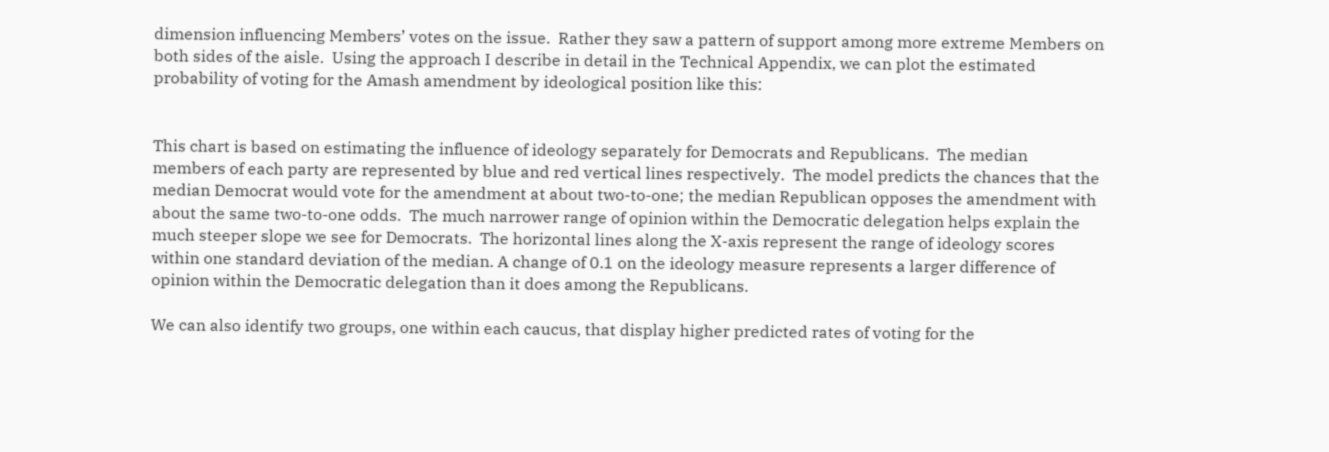dimension influencing Members’ votes on the issue.  Rather they saw a pattern of support among more extreme Members on both sides of the aisle.  Using the approach I describe in detail in the Technical Appendix, we can plot the estimated probability of voting for the Amash amendment by ideological position like this:


This chart is based on estimating the influence of ideology separately for Democrats and Republicans.  The median members of each party are represented by blue and red vertical lines respectively.  The model predicts the chances that the median Democrat would vote for the amendment at about two-to-one; the median Republican opposes the amendment with about the same two-to-one odds.  The much narrower range of opinion within the Democratic delegation helps explain the much steeper slope we see for Democrats.  The horizontal lines along the X-axis represent the range of ideology scores within one standard deviation of the median. A change of 0.1 on the ideology measure represents a larger difference of opinion within the Democratic delegation than it does among the Republicans.

We can also identify two groups, one within each caucus, that display higher predicted rates of voting for the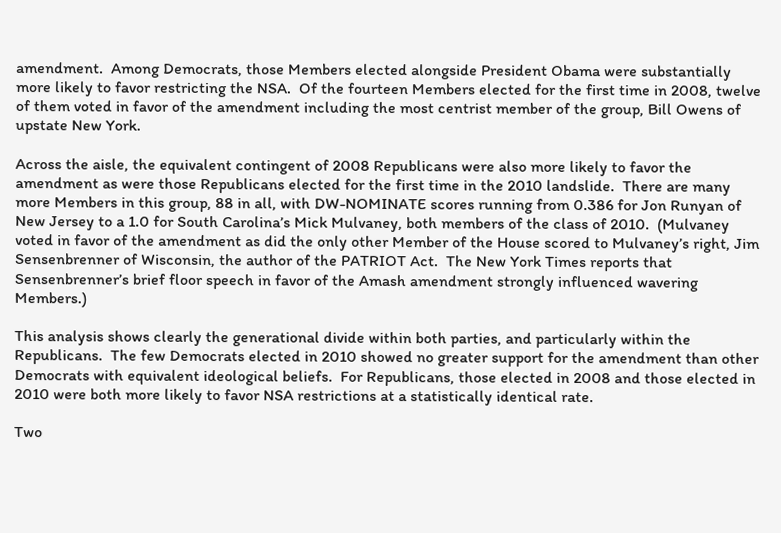amendment.  Among Democrats, those Members elected alongside President Obama were substantially more likely to favor restricting the NSA.  Of the fourteen Members elected for the first time in 2008, twelve of them voted in favor of the amendment including the most centrist member of the group, Bill Owens of upstate New York.

Across the aisle, the equivalent contingent of 2008 Republicans were also more likely to favor the amendment as were those Republicans elected for the first time in the 2010 landslide.  There are many more Members in this group, 88 in all, with DW-NOMINATE scores running from 0.386 for Jon Runyan of New Jersey to a 1.0 for South Carolina’s Mick Mulvaney, both members of the class of 2010.  (Mulvaney voted in favor of the amendment as did the only other Member of the House scored to Mulvaney’s right, Jim Sensenbrenner of Wisconsin, the author of the PATRIOT Act.  The New York Times reports that Sensenbrenner’s brief floor speech in favor of the Amash amendment strongly influenced wavering Members.)

This analysis shows clearly the generational divide within both parties, and particularly within the Republicans.  The few Democrats elected in 2010 showed no greater support for the amendment than other Democrats with equivalent ideological beliefs.  For Republicans, those elected in 2008 and those elected in 2010 were both more likely to favor NSA restrictions at a statistically identical rate.

Two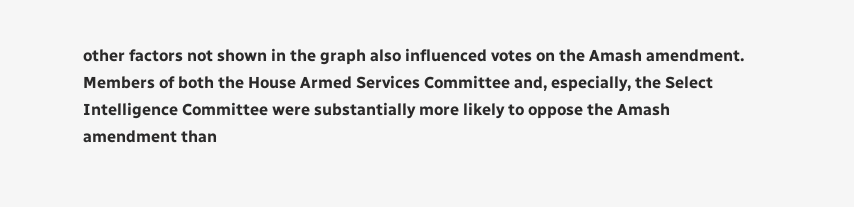other factors not shown in the graph also influenced votes on the Amash amendment.  Members of both the House Armed Services Committee and, especially, the Select Intelligence Committee were substantially more likely to oppose the Amash amendment than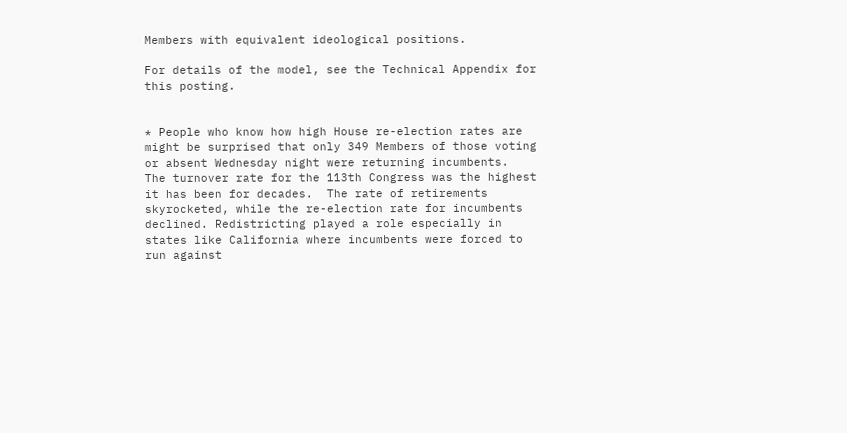Members with equivalent ideological positions.

For details of the model, see the Technical Appendix for this posting.


* People who know how high House re-election rates are might be surprised that only 349 Members of those voting or absent Wednesday night were returning incumbents.  The turnover rate for the 113th Congress was the highest it has been for decades.  The rate of retirements skyrocketed, while the re-election rate for incumbents declined. Redistricting played a role especially in states like California where incumbents were forced to run against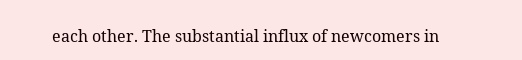each other. The substantial influx of newcomers in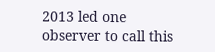2013 led one observer to call this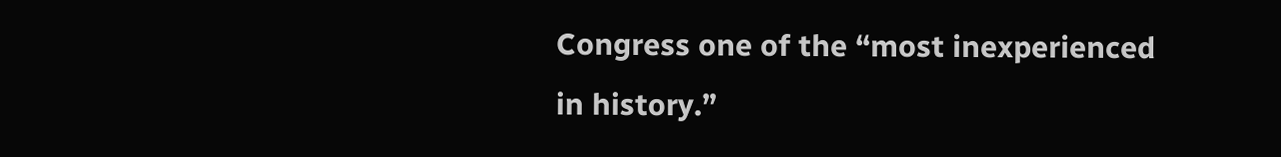Congress one of the “most inexperienced in history.”